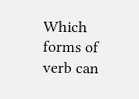Which forms of verb can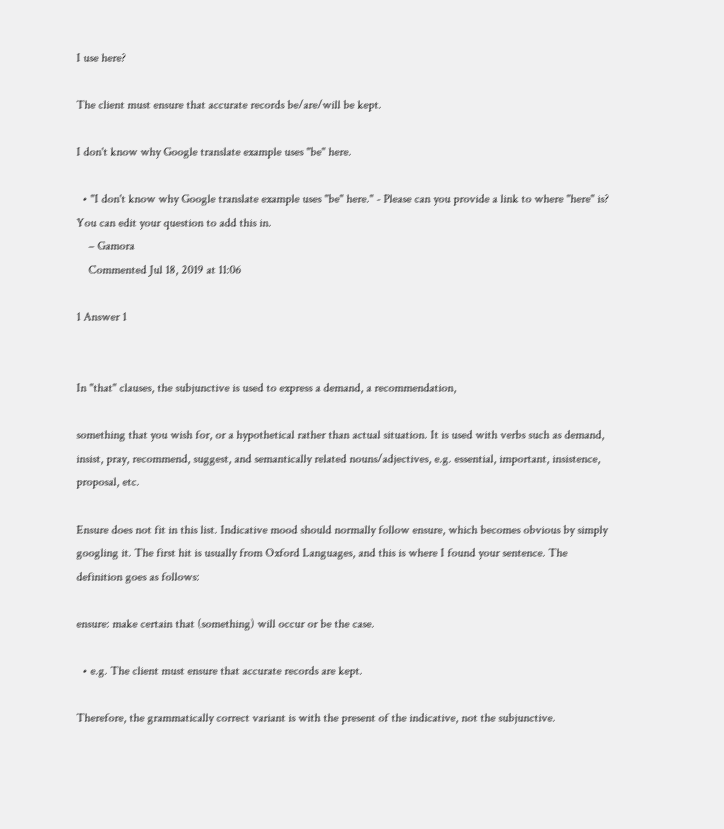I use here?

The client must ensure that accurate records be/are/will be kept.

I don't know why Google translate example uses "be" here.

  • "I don't know why Google translate example uses "be" here." - Please can you provide a link to where "here" is? You can edit your question to add this in.
    – Gamora
    Commented Jul 18, 2019 at 11:06

1 Answer 1


In "that" clauses, the subjunctive is used to express a demand, a recommendation,

something that you wish for, or a hypothetical rather than actual situation. It is used with verbs such as demand, insist, pray, recommend, suggest, and semantically related nouns/adjectives, e.g. essential, important, insistence, proposal, etc.

Ensure does not fit in this list. Indicative mood should normally follow ensure, which becomes obvious by simply googling it. The first hit is usually from Oxford Languages, and this is where I found your sentence. The definition goes as follows:

ensure: make certain that (something) will occur or be the case.

  • e.g. The client must ensure that accurate records are kept.

Therefore, the grammatically correct variant is with the present of the indicative, not the subjunctive.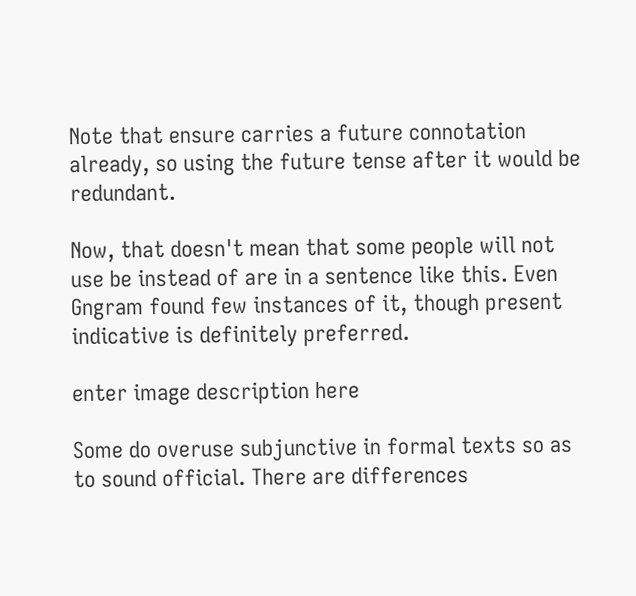Note that ensure carries a future connotation already, so using the future tense after it would be redundant.

Now, that doesn't mean that some people will not use be instead of are in a sentence like this. Even Gngram found few instances of it, though present indicative is definitely preferred.

enter image description here

Some do overuse subjunctive in formal texts so as to sound official. There are differences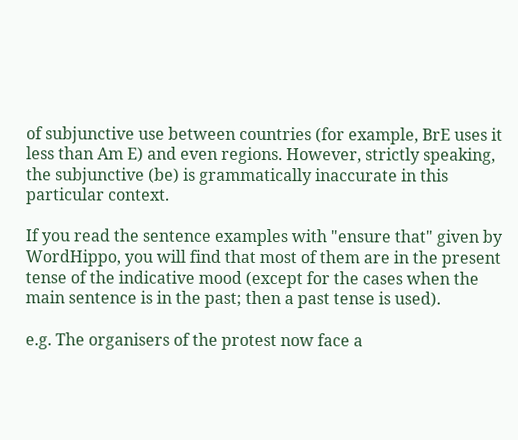of subjunctive use between countries (for example, BrE uses it less than Am E) and even regions. However, strictly speaking, the subjunctive (be) is grammatically inaccurate in this particular context.

If you read the sentence examples with "ensure that" given by WordHippo, you will find that most of them are in the present tense of the indicative mood (except for the cases when the main sentence is in the past; then a past tense is used).

e.g. The organisers of the protest now face a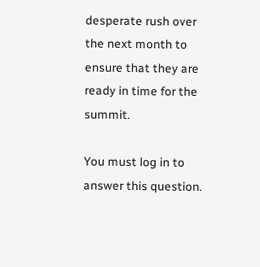desperate rush over the next month to ensure that they are ready in time for the summit.

You must log in to answer this question.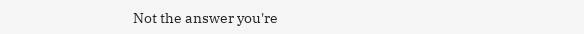Not the answer you're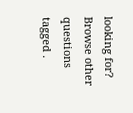looking for? Browse other questions tagged .